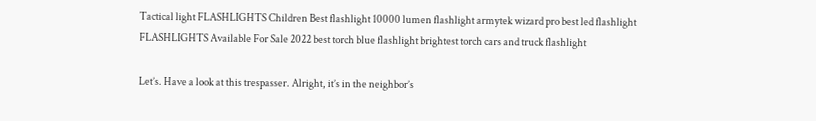Tactical light FLASHLIGHTS Children Best flashlight 10000 lumen flashlight armytek wizard pro best led flashlight FLASHLIGHTS Available For Sale 2022 best torch blue flashlight brightest torch cars and truck flashlight

Let’s. Have a look at this trespasser. Alright, it’s in the neighbor’s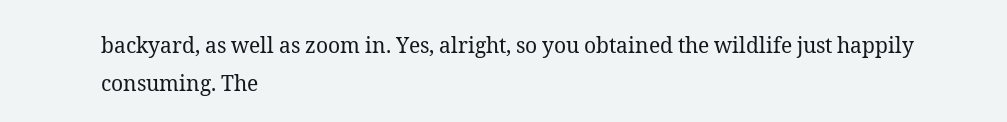backyard, as well as zoom in. Yes, alright, so you obtained the wildlife just happily consuming. The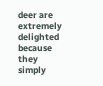deer are extremely delighted because they simply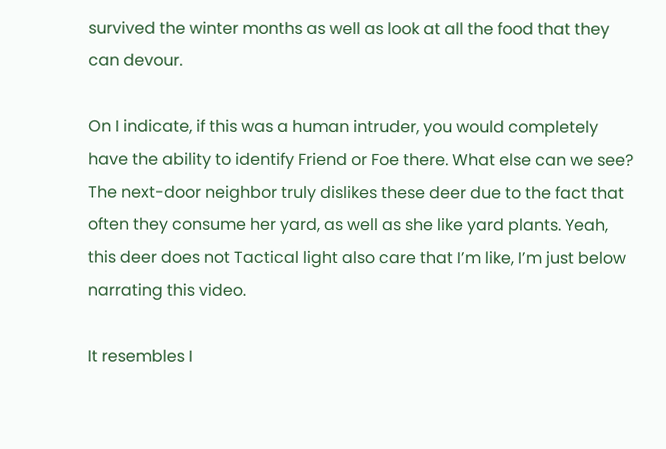survived the winter months as well as look at all the food that they can devour.

On I indicate, if this was a human intruder, you would completely have the ability to identify Friend or Foe there. What else can we see? The next-door neighbor truly dislikes these deer due to the fact that often they consume her yard, as well as she like yard plants. Yeah, this deer does not Tactical light also care that I’m like, I’m just below narrating this video.

It resembles I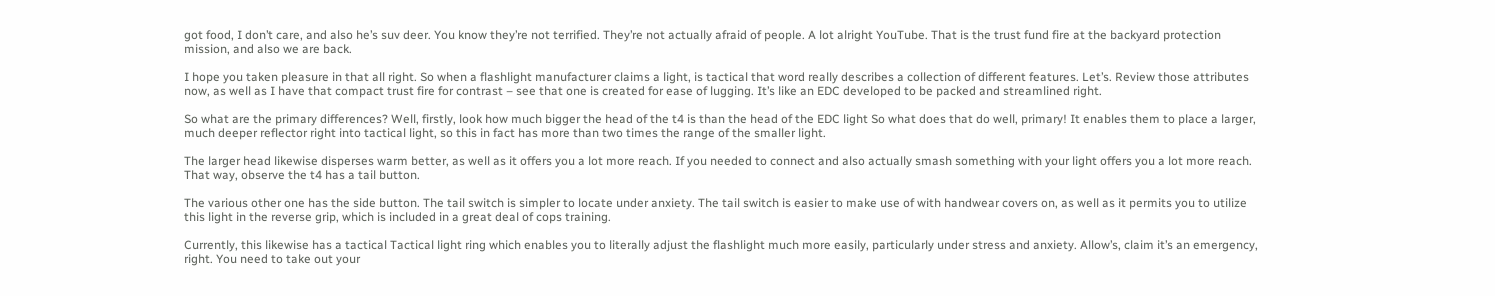got food, I don’t care, and also he’s suv deer. You know they’re not terrified. They’re not actually afraid of people. A lot alright YouTube. That is the trust fund fire at the backyard protection mission, and also we are back.

I hope you taken pleasure in that all right. So when a flashlight manufacturer claims a light, is tactical that word really describes a collection of different features. Let’s. Review those attributes now, as well as I have that compact trust fire for contrast – see that one is created for ease of lugging. It’s like an EDC developed to be packed and streamlined right.

So what are the primary differences? Well, firstly, look how much bigger the head of the t4 is than the head of the EDC light So what does that do well, primary! It enables them to place a larger, much deeper reflector right into tactical light, so this in fact has more than two times the range of the smaller light.

The larger head likewise disperses warm better, as well as it offers you a lot more reach. If you needed to connect and also actually smash something with your light offers you a lot more reach. That way, observe the t4 has a tail button.

The various other one has the side button. The tail switch is simpler to locate under anxiety. The tail switch is easier to make use of with handwear covers on, as well as it permits you to utilize this light in the reverse grip, which is included in a great deal of cops training.

Currently, this likewise has a tactical Tactical light ring which enables you to literally adjust the flashlight much more easily, particularly under stress and anxiety. Allow’s, claim it’s an emergency, right. You need to take out your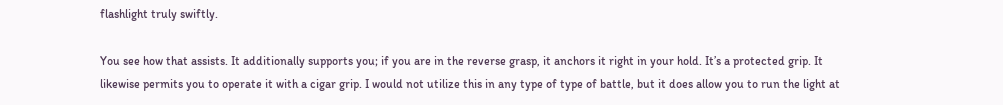flashlight truly swiftly.

You see how that assists. It additionally supports you; if you are in the reverse grasp, it anchors it right in your hold. It’s a protected grip. It likewise permits you to operate it with a cigar grip. I would not utilize this in any type of type of battle, but it does allow you to run the light at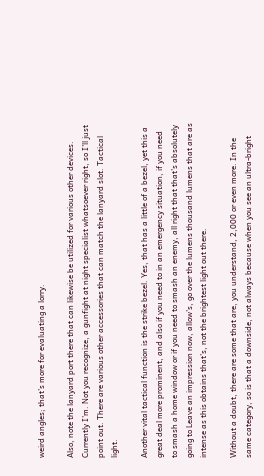weird angles; that’s more for evaluating a lorry.

Also, note the lanyard port there that can likewise be utilized for various other devices. Currently I’m. Not you recognize, a gunfight at night specialist whatsoever right, so I’ll just point out. There are various other accessories that can match the lanyard slot. Tactical light.

Another vital tactical function is the strike bezel. Yes, that has a little of a bezel, yet this a great deal more prominent, and also if you need to in an emergency situation, if you need to smash a home window or if you need to smash an enemy, all right that that’s absolutely going to Leave an impression now, allow’s, go over the lumens thousand lumens that are as intense as this obtains that’s, not the brightest light out there.

Without a doubt, there are some that are, you understand, 2,000 or even more. In the same category, so is that a downside, not always because when you see an ultra-bright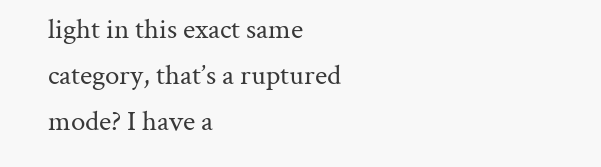light in this exact same category, that’s a ruptured mode? I have a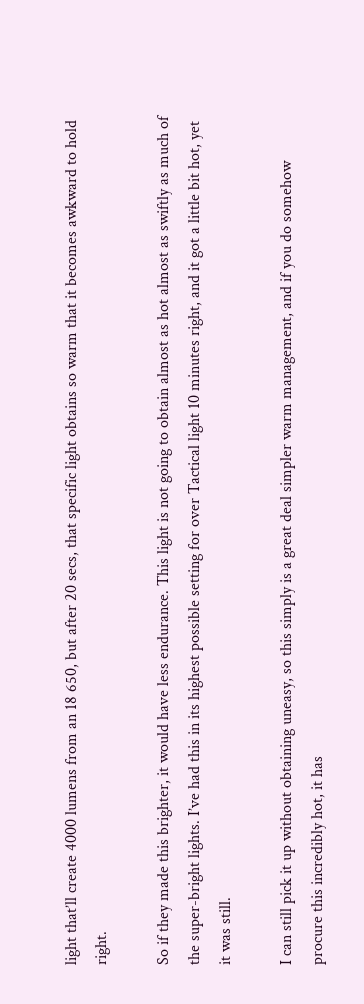light that’ll create 4000 lumens from an 18 650, but after 20 secs, that specific light obtains so warm that it becomes awkward to hold right.

So if they made this brighter, it would have less endurance. This light is not going to obtain almost as hot almost as swiftly as much of the super-bright lights. I’ve had this in its highest possible setting for over Tactical light 10 minutes right, and it got a little bit hot, yet it was still.

I can still pick it up without obtaining uneasy, so this simply is a great deal simpler warm management, and if you do somehow procure this incredibly hot, it has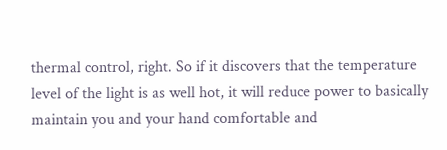thermal control, right. So if it discovers that the temperature level of the light is as well hot, it will reduce power to basically maintain you and your hand comfortable and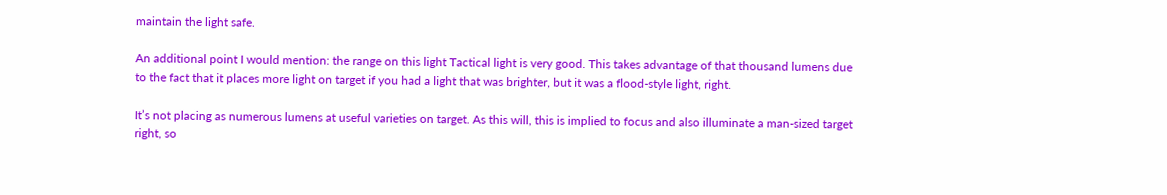maintain the light safe.

An additional point I would mention: the range on this light Tactical light is very good. This takes advantage of that thousand lumens due to the fact that it places more light on target if you had a light that was brighter, but it was a flood-style light, right.

It’s not placing as numerous lumens at useful varieties on target. As this will, this is implied to focus and also illuminate a man-sized target right, so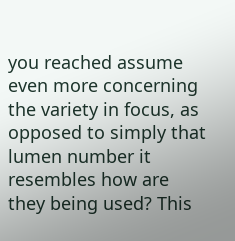you reached assume even more concerning the variety in focus, as opposed to simply that lumen number it resembles how are they being used? This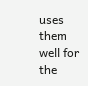uses them well for the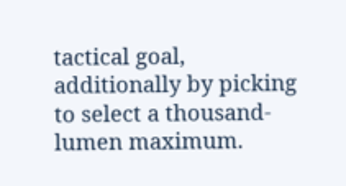tactical goal, additionally by picking to select a thousand-lumen maximum.